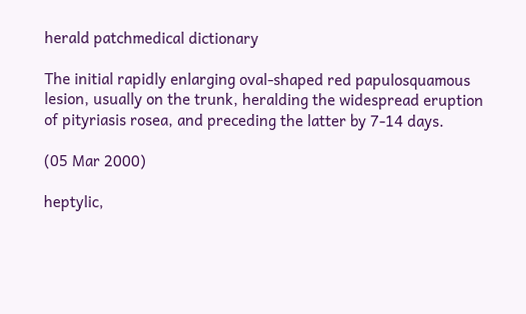herald patchmedical dictionary

The initial rapidly enlarging oval-shaped red papulosquamous lesion, usually on the trunk, heralding the widespread eruption of pityriasis rosea, and preceding the latter by 7-14 days.

(05 Mar 2000)

heptylic,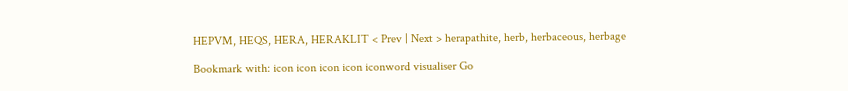HEPVM, HEQS, HERA, HERAKLIT < Prev | Next > herapathite, herb, herbaceous, herbage

Bookmark with: icon icon icon icon iconword visualiser Go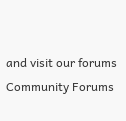and visit our forums Community Forums